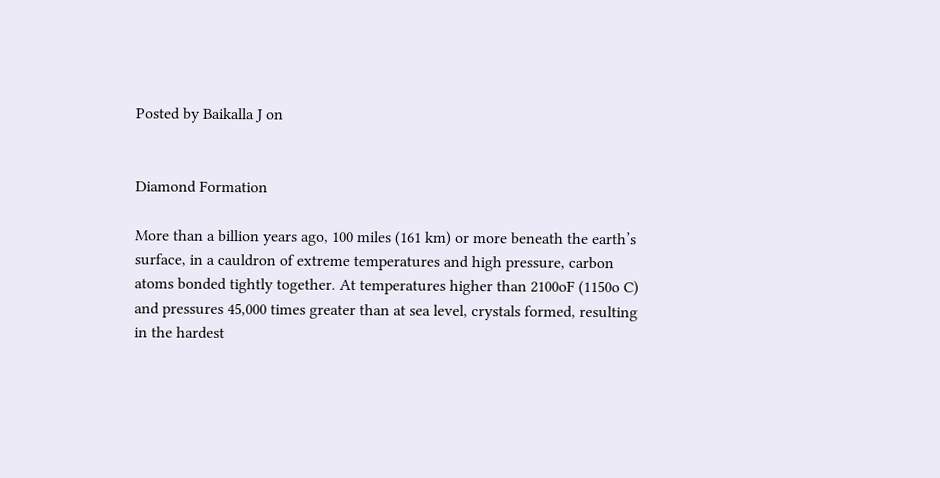Posted by Baikalla J on


Diamond Formation

More than a billion years ago, 100 miles (161 km) or more beneath the earth’s surface, in a cauldron of extreme temperatures and high pressure, carbon atoms bonded tightly together. At temperatures higher than 2100oF (1150o C) and pressures 45,000 times greater than at sea level, crystals formed, resulting in the hardest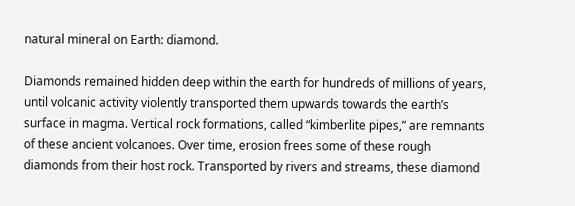natural mineral on Earth: diamond.

Diamonds remained hidden deep within the earth for hundreds of millions of years, until volcanic activity violently transported them upwards towards the earth’s surface in magma. Vertical rock formations, called “kimberlite pipes,” are remnants of these ancient volcanoes. Over time, erosion frees some of these rough diamonds from their host rock. Transported by rivers and streams, these diamond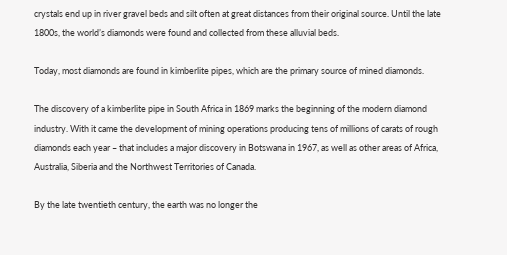crystals end up in river gravel beds and silt often at great distances from their original source. Until the late 1800s, the world’s diamonds were found and collected from these alluvial beds.

Today, most diamonds are found in kimberlite pipes, which are the primary source of mined diamonds.

The discovery of a kimberlite pipe in South Africa in 1869 marks the beginning of the modern diamond industry. With it came the development of mining operations producing tens of millions of carats of rough diamonds each year – that includes a major discovery in Botswana in 1967, as well as other areas of Africa, Australia, Siberia and the Northwest Territories of Canada.

By the late twentieth century, the earth was no longer the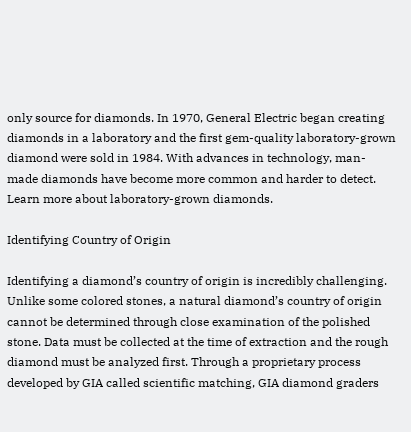only source for diamonds. In 1970, General Electric began creating diamonds in a laboratory and the first gem-quality laboratory-grown diamond were sold in 1984. With advances in technology, man-made diamonds have become more common and harder to detect. Learn more about laboratory-grown diamonds.

Identifying Country of Origin

Identifying a diamond’s country of origin is incredibly challenging. Unlike some colored stones, a natural diamond’s country of origin cannot be determined through close examination of the polished stone. Data must be collected at the time of extraction and the rough diamond must be analyzed first. Through a proprietary process developed by GIA called scientific matching, GIA diamond graders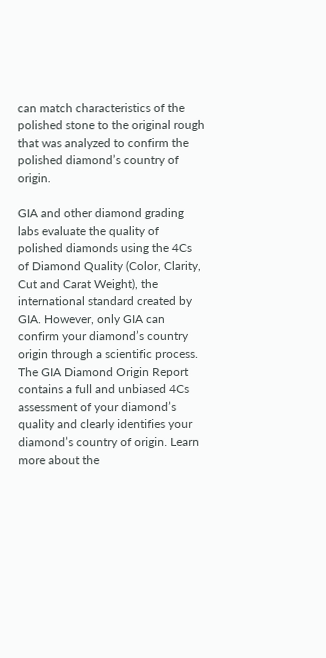can match characteristics of the polished stone to the original rough that was analyzed to confirm the polished diamond’s country of origin.

GIA and other diamond grading labs evaluate the quality of polished diamonds using the 4Cs of Diamond Quality (Color, Clarity, Cut and Carat Weight), the international standard created by GIA. However, only GIA can confirm your diamond’s country origin through a scientific process. The GIA Diamond Origin Report contains a full and unbiased 4Cs assessment of your diamond’s quality and clearly identifies your diamond’s country of origin. Learn more about the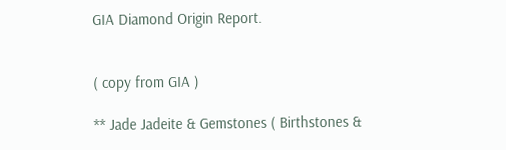GIA Diamond Origin Report.


( copy from GIA )

** Jade Jadeite & Gemstones ( Birthstones &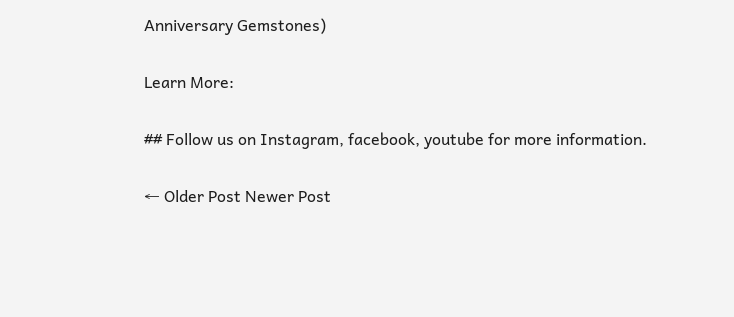Anniversary Gemstones)

Learn More:

## Follow us on Instagram, facebook, youtube for more information.

← Older Post Newer Post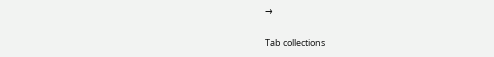→

Tab collections